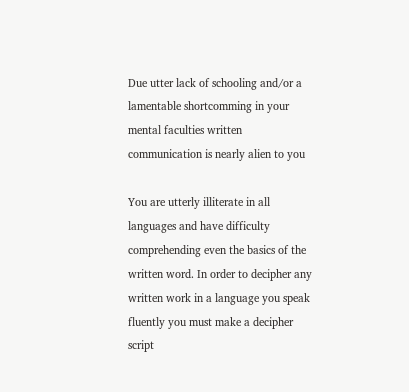Due utter lack of schooling and/or a lamentable shortcomming in your mental faculties written communication is nearly alien to you

You are utterly illiterate in all languages and have difficulty comprehending even the basics of the written word. In order to decipher any written work in a language you speak fluently you must make a decipher script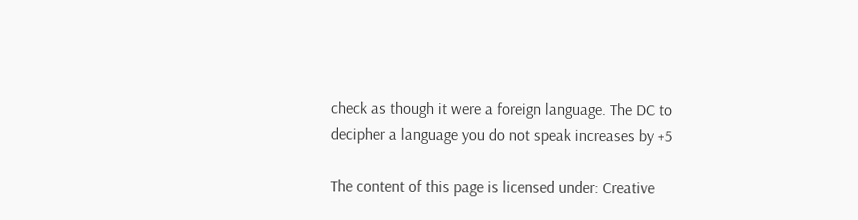check as though it were a foreign language. The DC to decipher a language you do not speak increases by +5

The content of this page is licensed under: Creative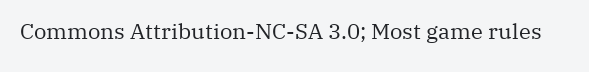Commons Attribution-NC-SA 3.0; Most game rules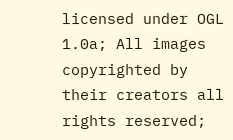licensed under OGL 1.0a; All images copyrighted by their creators all rights reserved;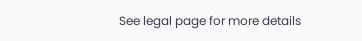See legal page for more details